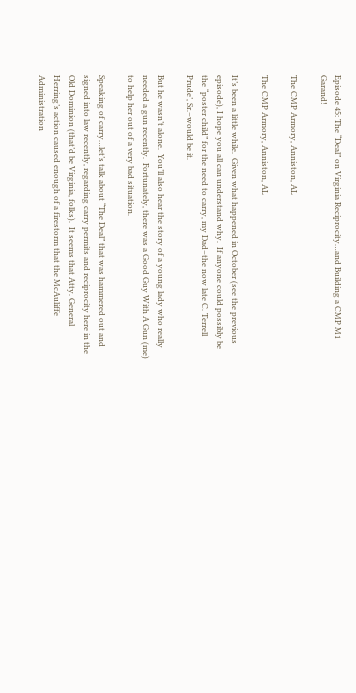Episode 45: The “Deal” on Virginia Reciprocity…and Building a CMP M1 Garand!

The CMP Armory, Anniston, AL

The CMP Armory, Anniston, AL

It’s been a little while.  Given what happened in October (see the previous episode), I hope you all can understand why.  If anyone could possibly be the “poster child” for the need to carry, my Dad–the now late C. Terrell Prude’, Sr.–would be it.

But he wasn’t alone.  You’ll also hear the story of a young lady who really needed a gun recently.  Fortunately, there was a Good Guy With A Gun (me) to help her out of a very bad situation.

Speaking of carry…let’s talk about “The Deal” that was hammered out and signed into law recently, regarding carry permits and reciprocity here in the Old Dominion (that’d be Virginia, folks).  It seems that Atty. General Herring’s action caused enough of a firestorm that the McAuliffe Administration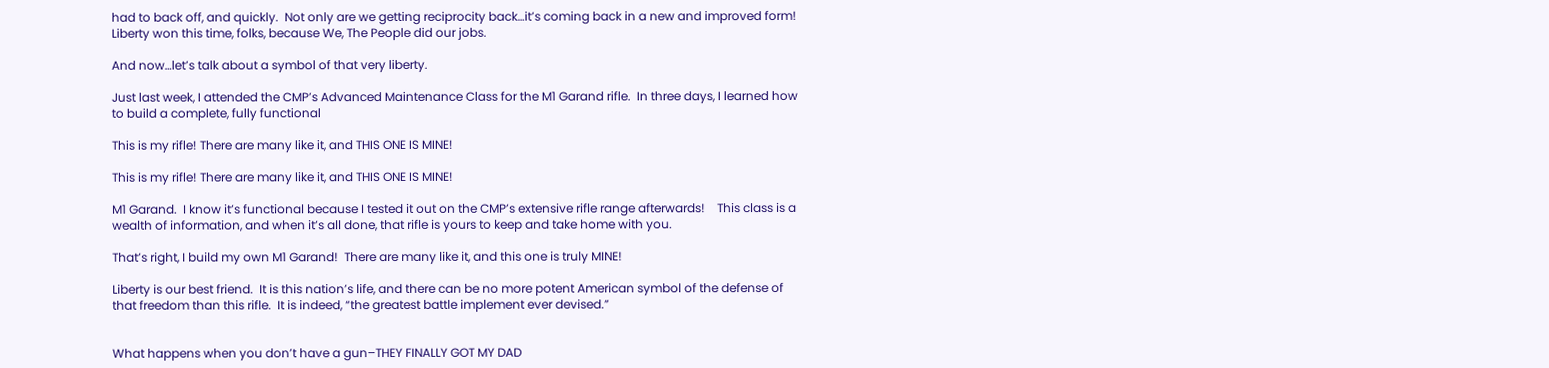had to back off, and quickly.  Not only are we getting reciprocity back…it’s coming back in a new and improved form!  Liberty won this time, folks, because We, The People did our jobs.

And now…let’s talk about a symbol of that very liberty.

Just last week, I attended the CMP’s Advanced Maintenance Class for the M1 Garand rifle.  In three days, I learned how to build a complete, fully functional

This is my rifle! There are many like it, and THIS ONE IS MINE!

This is my rifle! There are many like it, and THIS ONE IS MINE!

M1 Garand.  I know it’s functional because I tested it out on the CMP’s extensive rifle range afterwards!    This class is a wealth of information, and when it’s all done, that rifle is yours to keep and take home with you.

That’s right, I build my own M1 Garand!  There are many like it, and this one is truly MINE!

Liberty is our best friend.  It is this nation’s life, and there can be no more potent American symbol of the defense of that freedom than this rifle.  It is indeed, “the greatest battle implement ever devised.”


What happens when you don’t have a gun–THEY FINALLY GOT MY DAD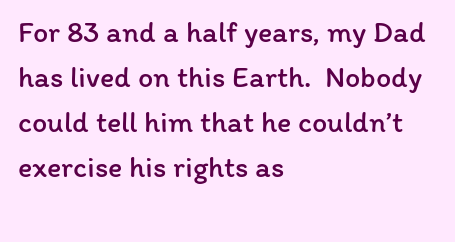For 83 and a half years, my Dad has lived on this Earth.  Nobody could tell him that he couldn’t exercise his rights as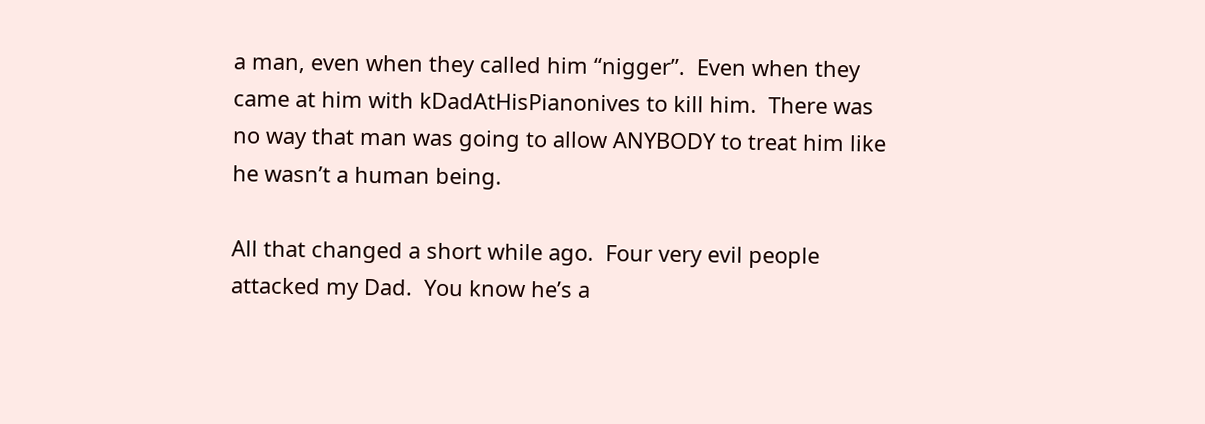a man, even when they called him “nigger”.  Even when they came at him with kDadAtHisPianonives to kill him.  There was no way that man was going to allow ANYBODY to treat him like he wasn’t a human being.

All that changed a short while ago.  Four very evil people attacked my Dad.  You know he’s a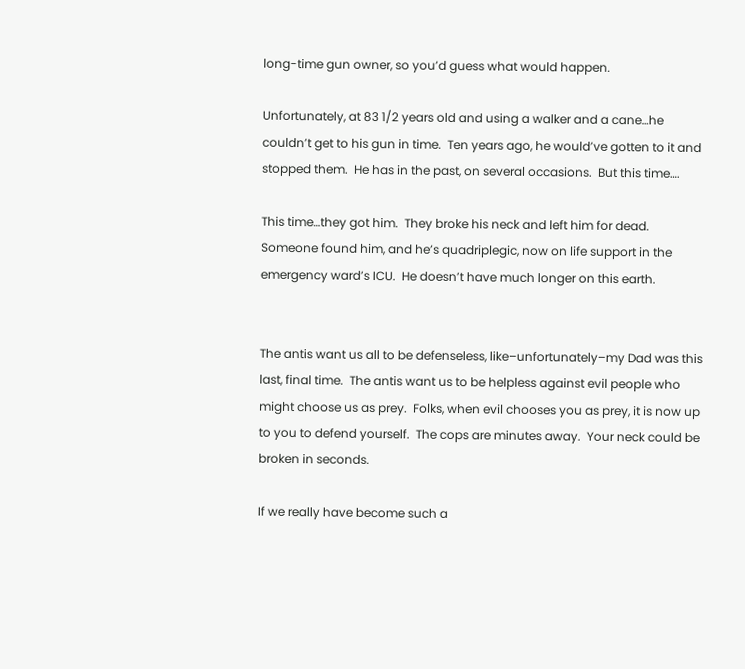long-time gun owner, so you’d guess what would happen.

Unfortunately, at 83 1/2 years old and using a walker and a cane…he couldn’t get to his gun in time.  Ten years ago, he would’ve gotten to it and stopped them.  He has in the past, on several occasions.  But this time….

This time…they got him.  They broke his neck and left him for dead.  Someone found him, and he’s quadriplegic, now on life support in the emergency ward’s ICU.  He doesn’t have much longer on this earth.


The antis want us all to be defenseless, like–unfortunately–my Dad was this last, final time.  The antis want us to be helpless against evil people who might choose us as prey.  Folks, when evil chooses you as prey, it is now up to you to defend yourself.  The cops are minutes away.  Your neck could be broken in seconds.

If we really have become such a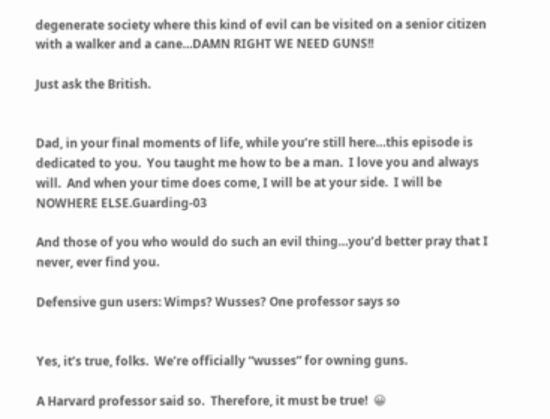degenerate society where this kind of evil can be visited on a senior citizen with a walker and a cane…DAMN RIGHT WE NEED GUNS!!

Just ask the British.


Dad, in your final moments of life, while you’re still here…this episode is dedicated to you.  You taught me how to be a man.  I love you and always will.  And when your time does come, I will be at your side.  I will be NOWHERE ELSE.Guarding-03

And those of you who would do such an evil thing…you’d better pray that I never, ever find you.

Defensive gun users: Wimps? Wusses? One professor says so


Yes, it’s true, folks.  We’re officially “wusses” for owning guns.

A Harvard professor said so.  Therefore, it must be true!  😀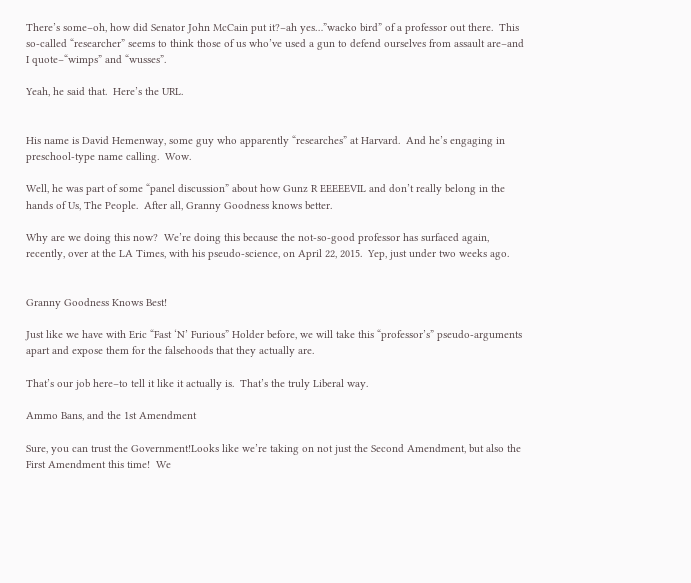There’s some–oh, how did Senator John McCain put it?–ah yes…”wacko bird” of a professor out there.  This so-called “researcher” seems to think those of us who’ve used a gun to defend ourselves from assault are–and I quote–“wimps” and “wusses”.

Yeah, he said that.  Here’s the URL.


His name is David Hemenway, some guy who apparently “researches” at Harvard.  And he’s engaging in preschool-type name calling.  Wow.

Well, he was part of some “panel discussion” about how Gunz R EEEEEVIL and don’t really belong in the hands of Us, The People.  After all, Granny Goodness knows better.

Why are we doing this now?  We’re doing this because the not-so-good professor has surfaced again, recently, over at the LA Times, with his pseudo-science, on April 22, 2015.  Yep, just under two weeks ago.


Granny Goodness Knows Best!

Just like we have with Eric “Fast ‘N’ Furious” Holder before, we will take this “professor’s” pseudo-arguments apart and expose them for the falsehoods that they actually are.

That’s our job here–to tell it like it actually is.  That’s the truly Liberal way.

Ammo Bans, and the 1st Amendment

Sure, you can trust the Government!Looks like we’re taking on not just the Second Amendment, but also the First Amendment this time!  We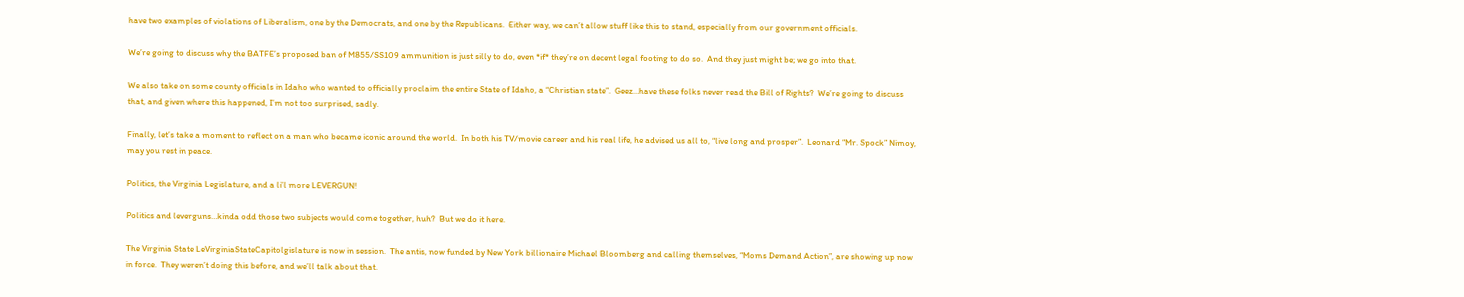have two examples of violations of Liberalism, one by the Democrats, and one by the Republicans.  Either way, we can’t allow stuff like this to stand, especially from our government officials.

We’re going to discuss why the BATFE’s proposed ban of M855/SS109 ammunition is just silly to do, even *if* they’re on decent legal footing to do so.  And they just might be; we go into that.

We also take on some county officials in Idaho who wanted to officially proclaim the entire State of Idaho, a “Christian state”.  Geez…have these folks never read the Bill of Rights?  We’re going to discuss that, and given where this happened, I’m not too surprised, sadly.

Finally, let’s take a moment to reflect on a man who became iconic around the world.  In both his TV/movie career and his real life, he advised us all to, “live long and prosper”.  Leonard “Mr. Spock” Nimoy, may you rest in peace.

Politics, the Virginia Legislature, and a li’l more LEVERGUN!

Politics and leverguns…kinda odd those two subjects would come together, huh?  But we do it here.

The Virginia State LeVirginiaStateCapitolgislature is now in session.  The antis, now funded by New York billionaire Michael Bloomberg and calling themselves, “Moms Demand Action”, are showing up now in force.  They weren’t doing this before, and we’ll talk about that.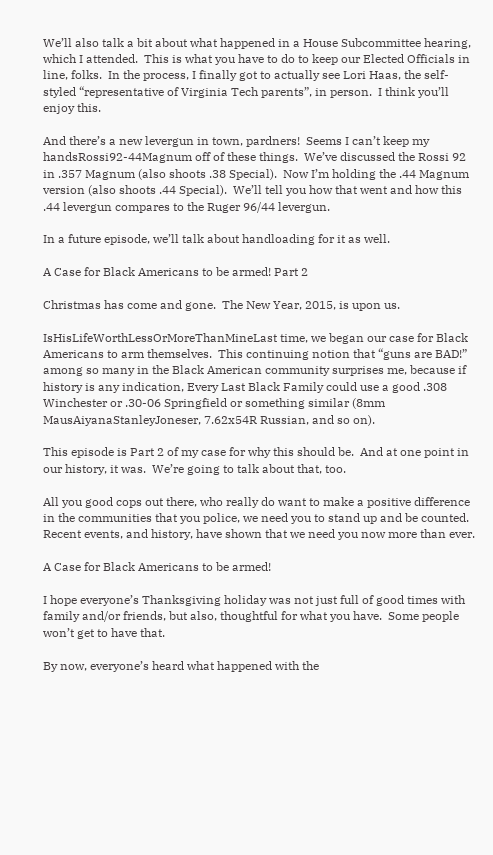We’ll also talk a bit about what happened in a House Subcommittee hearing, which I attended.  This is what you have to do to keep our Elected Officials in line, folks.  In the process, I finally got to actually see Lori Haas, the self-styled “representative of Virginia Tech parents”, in person.  I think you’ll enjoy this.

And there’s a new levergun in town, pardners!  Seems I can’t keep my handsRossi92-44Magnum off of these things.  We’ve discussed the Rossi 92 in .357 Magnum (also shoots .38 Special).  Now I’m holding the .44 Magnum version (also shoots .44 Special).  We’ll tell you how that went and how this .44 levergun compares to the Ruger 96/44 levergun.

In a future episode, we’ll talk about handloading for it as well.

A Case for Black Americans to be armed! Part 2

Christmas has come and gone.  The New Year, 2015, is upon us.

IsHisLifeWorthLessOrMoreThanMineLast time, we began our case for Black Americans to arm themselves.  This continuing notion that “guns are BAD!” among so many in the Black American community surprises me, because if history is any indication, Every Last Black Family could use a good .308 Winchester or .30-06 Springfield or something similar (8mm MausAiyanaStanleyJoneser, 7.62x54R Russian, and so on).

This episode is Part 2 of my case for why this should be.  And at one point in our history, it was.  We’re going to talk about that, too.

All you good cops out there, who really do want to make a positive difference in the communities that you police, we need you to stand up and be counted.  Recent events, and history, have shown that we need you now more than ever.

A Case for Black Americans to be armed!

I hope everyone’s Thanksgiving holiday was not just full of good times with family and/or friends, but also, thoughtful for what you have.  Some people won’t get to have that.

By now, everyone’s heard what happened with the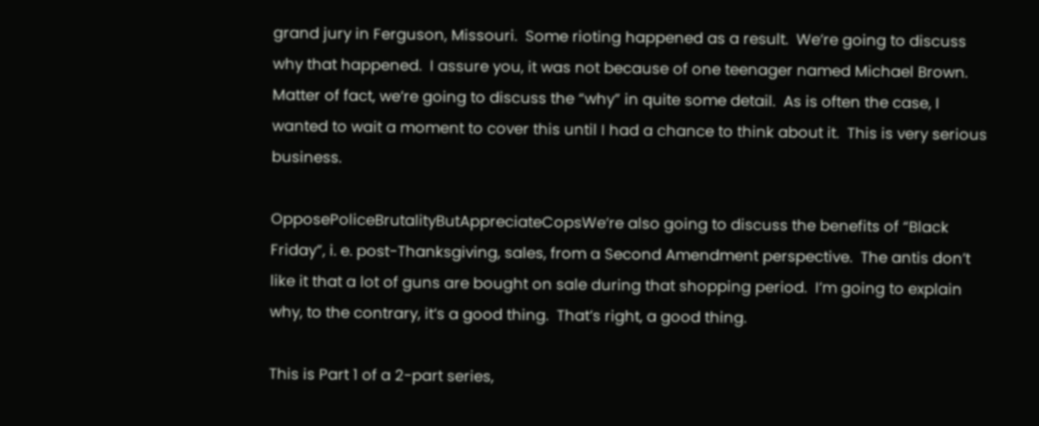grand jury in Ferguson, Missouri.  Some rioting happened as a result.  We’re going to discuss why that happened.  I assure you, it was not because of one teenager named Michael Brown.  Matter of fact, we’re going to discuss the “why” in quite some detail.  As is often the case, I wanted to wait a moment to cover this until I had a chance to think about it.  This is very serious business.

OpposePoliceBrutalityButAppreciateCopsWe’re also going to discuss the benefits of “Black Friday”, i. e. post-Thanksgiving, sales, from a Second Amendment perspective.  The antis don’t like it that a lot of guns are bought on sale during that shopping period.  I’m going to explain why, to the contrary, it’s a good thing.  That’s right, a good thing.

This is Part 1 of a 2-part series,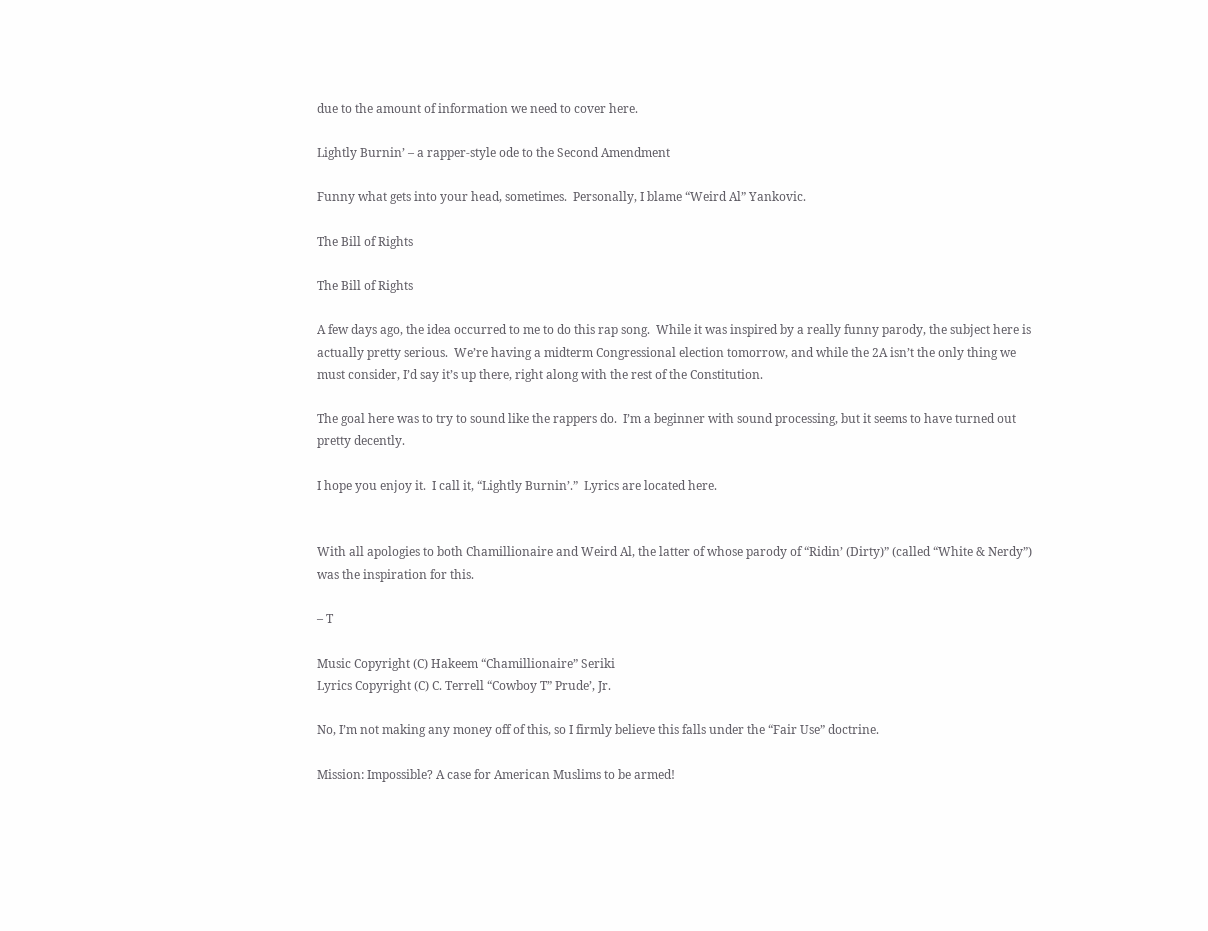due to the amount of information we need to cover here.

Lightly Burnin’ – a rapper-style ode to the Second Amendment

Funny what gets into your head, sometimes.  Personally, I blame “Weird Al” Yankovic.

The Bill of Rights

The Bill of Rights

A few days ago, the idea occurred to me to do this rap song.  While it was inspired by a really funny parody, the subject here is actually pretty serious.  We’re having a midterm Congressional election tomorrow, and while the 2A isn’t the only thing we must consider, I’d say it’s up there, right along with the rest of the Constitution.

The goal here was to try to sound like the rappers do.  I’m a beginner with sound processing, but it seems to have turned out pretty decently.

I hope you enjoy it.  I call it, “Lightly Burnin’.”  Lyrics are located here.


With all apologies to both Chamillionaire and Weird Al, the latter of whose parody of “Ridin’ (Dirty)” (called “White & Nerdy”) was the inspiration for this.

– T

Music Copyright (C) Hakeem “Chamillionaire” Seriki
Lyrics Copyright (C) C. Terrell “Cowboy T” Prude’, Jr.

No, I’m not making any money off of this, so I firmly believe this falls under the “Fair Use” doctrine.

Mission: Impossible? A case for American Muslims to be armed!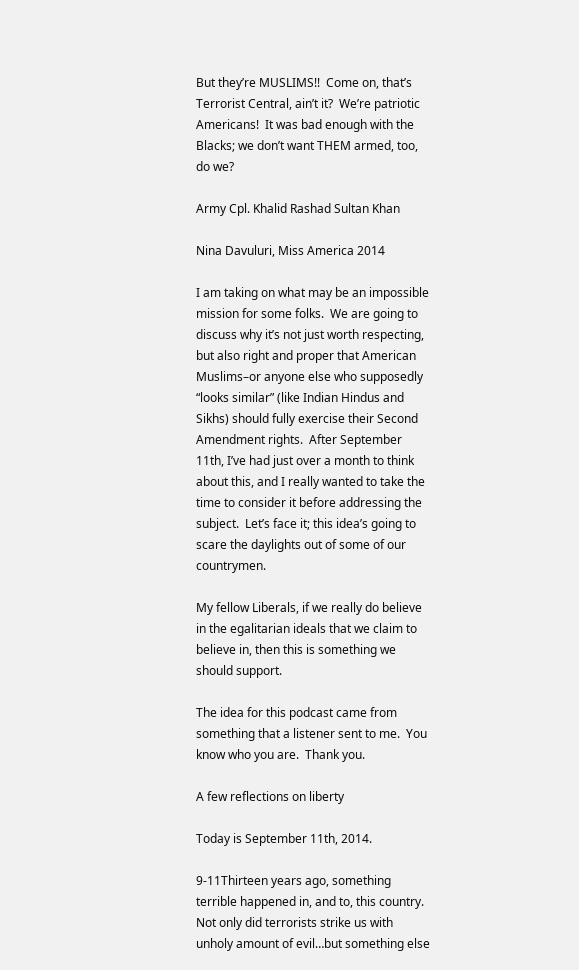But they’re MUSLIMS!!  Come on, that’s Terrorist Central, ain’t it?  We’re patriotic Americans!  It was bad enough with the Blacks; we don’t want THEM armed, too, do we?

Army Cpl. Khalid Rashad Sultan Khan

Nina Davuluri, Miss America 2014

I am taking on what may be an impossible mission for some folks.  We are going to discuss why it’s not just worth respecting, but also right and proper that American Muslims–or anyone else who supposedly “looks similar” (like Indian Hindus and Sikhs) should fully exercise their Second Amendment rights.  After September 11th, I’ve had just over a month to think about this, and I really wanted to take the time to consider it before addressing the subject.  Let’s face it; this idea’s going to scare the daylights out of some of our countrymen.

My fellow Liberals, if we really do believe in the egalitarian ideals that we claim to believe in, then this is something we should support.

The idea for this podcast came from something that a listener sent to me.  You know who you are.  Thank you.

A few reflections on liberty

Today is September 11th, 2014.

9-11Thirteen years ago, something terrible happened in, and to, this country.  Not only did terrorists strike us with unholy amount of evil…but something else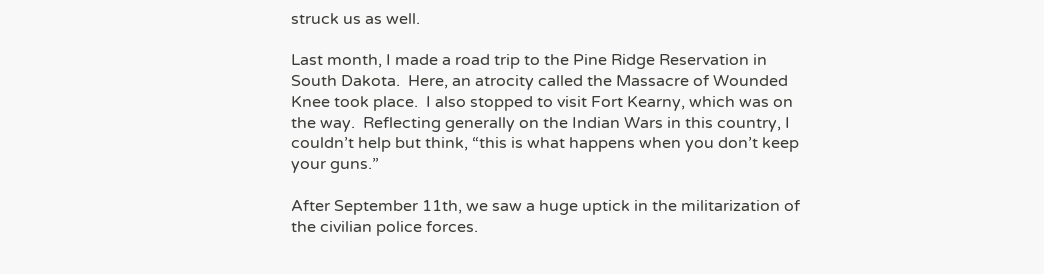struck us as well.

Last month, I made a road trip to the Pine Ridge Reservation in South Dakota.  Here, an atrocity called the Massacre of Wounded Knee took place.  I also stopped to visit Fort Kearny, which was on the way.  Reflecting generally on the Indian Wars in this country, I couldn’t help but think, “this is what happens when you don’t keep your guns.”

After September 11th, we saw a huge uptick in the militarization of the civilian police forces.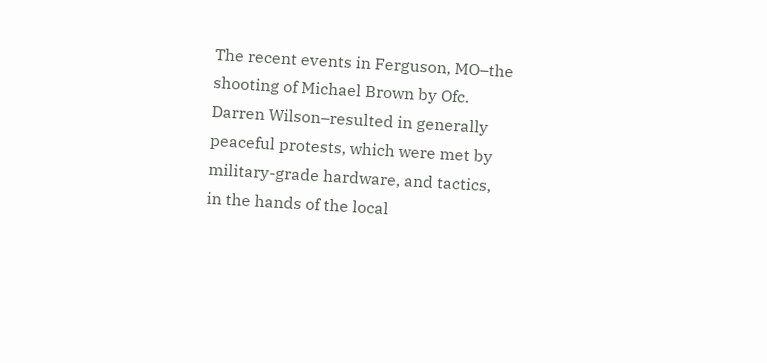The recent events in Ferguson, MO–the shooting of Michael Brown by Ofc. Darren Wilson–resulted in generally peaceful protests, which were met by military-grade hardware, and tactics, in the hands of the local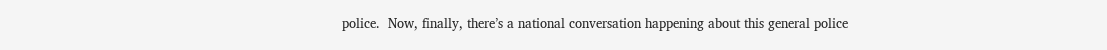police.  Now, finally, there’s a national conversation happening about this general police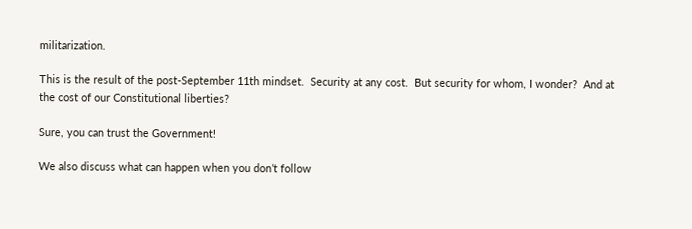militarization.

This is the result of the post-September 11th mindset.  Security at any cost.  But security for whom, I wonder?  And at the cost of our Constitutional liberties?

Sure, you can trust the Government!

We also discuss what can happen when you don’t follow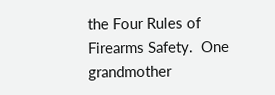the Four Rules of Firearms Safety.  One grandmother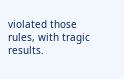violated those rules, with tragic results.